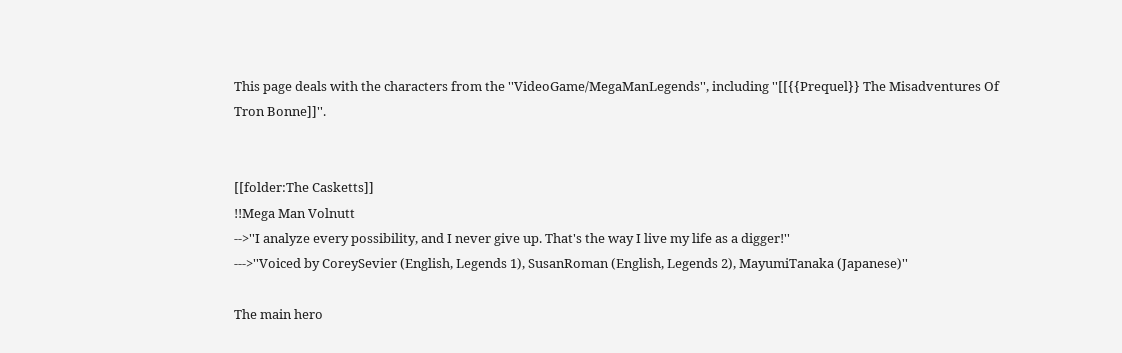This page deals with the characters from the ''VideoGame/MegaManLegends'', including ''[[{{Prequel}} The Misadventures Of Tron Bonne]]''.


[[folder:The Casketts]]
!!Mega Man Volnutt
-->''I analyze every possibility, and I never give up. That's the way I live my life as a digger!''
--->''Voiced by CoreySevier (English, Legends 1), SusanRoman (English, Legends 2), MayumiTanaka (Japanese)''

The main hero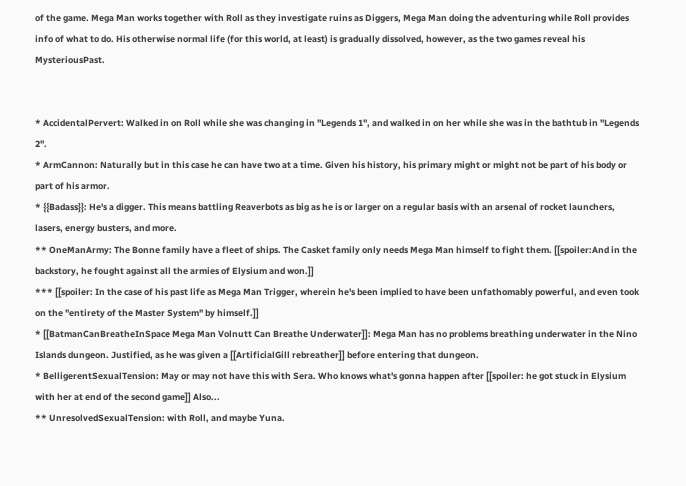of the game. Mega Man works together with Roll as they investigate ruins as Diggers, Mega Man doing the adventuring while Roll provides info of what to do. His otherwise normal life (for this world, at least) is gradually dissolved, however, as the two games reveal his MysteriousPast.


* AccidentalPervert: Walked in on Roll while she was changing in ''Legends 1'', and walked in on her while she was in the bathtub in ''Legends 2''.
* ArmCannon: Naturally but in this case he can have two at a time. Given his history, his primary might or might not be part of his body or part of his armor.
* {{Badass}}: He's a digger. This means battling Reaverbots as big as he is or larger on a regular basis with an arsenal of rocket launchers, lasers, energy busters, and more.
** OneManArmy: The Bonne family have a fleet of ships. The Casket family only needs Mega Man himself to fight them. [[spoiler:And in the backstory, he fought against all the armies of Elysium and won.]]
*** [[spoiler: In the case of his past life as Mega Man Trigger, wherein he's been implied to have been unfathomably powerful, and even took on the ''entirety of the Master System'' by himself.]]
* [[BatmanCanBreatheInSpace Mega Man Volnutt Can Breathe Underwater]]: Mega Man has no problems breathing underwater in the Nino Islands dungeon. Justified, as he was given a [[ArtificialGill rebreather]] before entering that dungeon.
* BelligerentSexualTension: May or may not have this with Sera. Who knows what's gonna happen after [[spoiler: he got stuck in Elysium with her at end of the second game]] Also...
** UnresolvedSexualTension: with Roll, and maybe Yuna.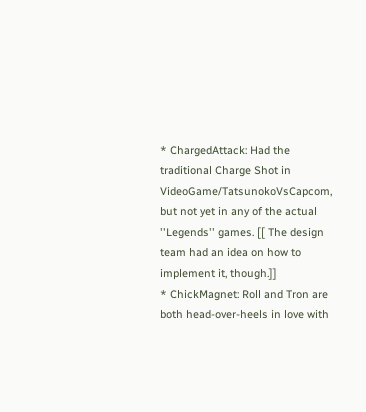* ChargedAttack: Had the traditional Charge Shot in VideoGame/TatsunokoVsCapcom, but not yet in any of the actual ''Legends'' games. [[ The design team had an idea on how to implement it, though.]]
* ChickMagnet: Roll and Tron are both head-over-heels in love with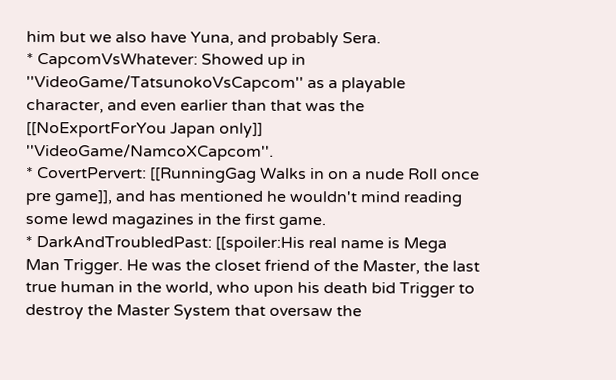him but we also have Yuna, and probably Sera.
* CapcomVsWhatever: Showed up in ''VideoGame/TatsunokoVsCapcom'' as a playable character, and even earlier than that was the [[NoExportForYou Japan only]] ''VideoGame/NamcoXCapcom''.
* CovertPervert: [[RunningGag Walks in on a nude Roll once pre game]], and has mentioned he wouldn't mind reading some lewd magazines in the first game.
* DarkAndTroubledPast: [[spoiler:His real name is Mega Man Trigger. He was the closet friend of the Master, the last true human in the world, who upon his death bid Trigger to destroy the Master System that oversaw the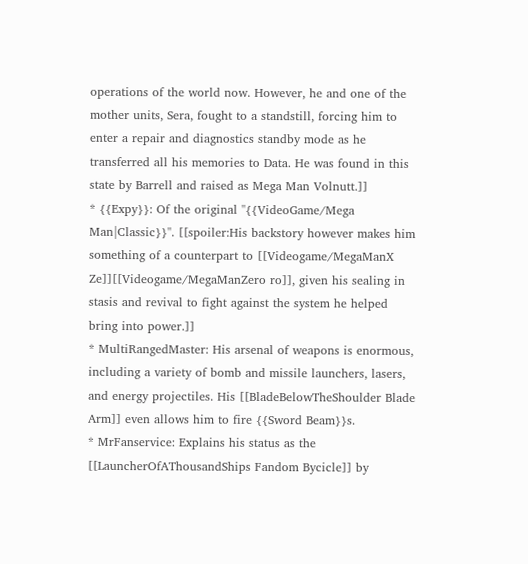operations of the world now. However, he and one of the mother units, Sera, fought to a standstill, forcing him to enter a repair and diagnostics standby mode as he transferred all his memories to Data. He was found in this state by Barrell and raised as Mega Man Volnutt.]]
* {{Expy}}: Of the original ''{{VideoGame/Mega Man|Classic}}''. [[spoiler:His backstory however makes him something of a counterpart to [[Videogame/MegaManX Ze]][[Videogame/MegaManZero ro]], given his sealing in stasis and revival to fight against the system he helped bring into power.]]
* MultiRangedMaster: His arsenal of weapons is enormous, including a variety of bomb and missile launchers, lasers, and energy projectiles. His [[BladeBelowTheShoulder Blade Arm]] even allows him to fire {{Sword Beam}}s.
* MrFanservice: Explains his status as the [[LauncherOfAThousandShips Fandom Bycicle]] by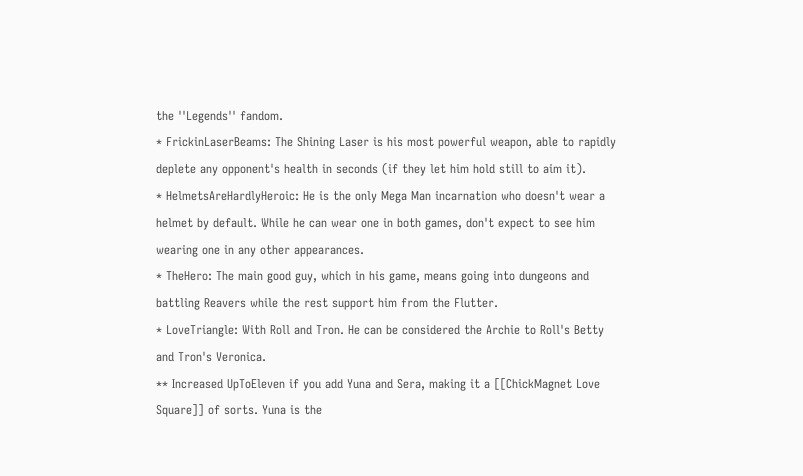the ''Legends'' fandom.
* FrickinLaserBeams: The Shining Laser is his most powerful weapon, able to rapidly deplete any opponent's health in seconds (if they let him hold still to aim it).
* HelmetsAreHardlyHeroic: He is the only Mega Man incarnation who doesn't wear a helmet by default. While he can wear one in both games, don't expect to see him wearing one in any other appearances.
* TheHero: The main good guy, which in his game, means going into dungeons and battling Reavers while the rest support him from the Flutter.
* LoveTriangle: With Roll and Tron. He can be considered the Archie to Roll's Betty and Tron's Veronica.
** Increased UpToEleven if you add Yuna and Sera, making it a [[ChickMagnet Love Square]] of sorts. Yuna is the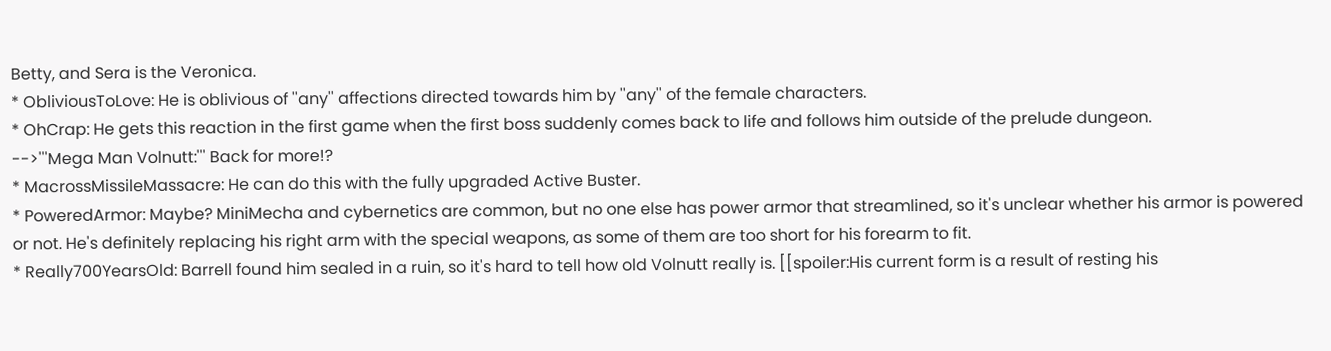Betty, and Sera is the Veronica.
* ObliviousToLove: He is oblivious of ''any'' affections directed towards him by ''any'' of the female characters.
* OhCrap: He gets this reaction in the first game when the first boss suddenly comes back to life and follows him outside of the prelude dungeon.
-->'''Mega Man Volnutt:''' Back for more!?
* MacrossMissileMassacre: He can do this with the fully upgraded Active Buster.
* PoweredArmor: Maybe? MiniMecha and cybernetics are common, but no one else has power armor that streamlined, so it's unclear whether his armor is powered or not. He's definitely replacing his right arm with the special weapons, as some of them are too short for his forearm to fit.
* Really700YearsOld: Barrell found him sealed in a ruin, so it's hard to tell how old Volnutt really is. [[spoiler:His current form is a result of resting his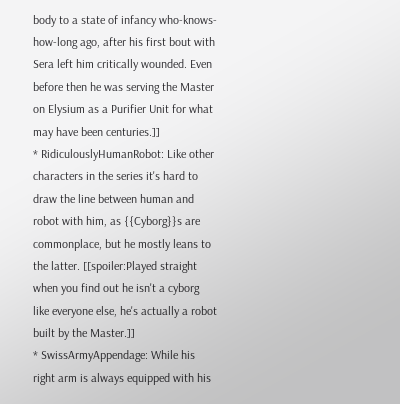body to a state of infancy who-knows-how-long ago, after his first bout with Sera left him critically wounded. Even before then he was serving the Master on Elysium as a Purifier Unit for what may have been centuries.]]
* RidiculouslyHumanRobot: Like other characters in the series it's hard to draw the line between human and robot with him, as {{Cyborg}}s are commonplace, but he mostly leans to the latter. [[spoiler:Played straight when you find out he isn't a cyborg like everyone else, he's actually a robot built by the Master.]]
* SwissArmyAppendage: While his right arm is always equipped with his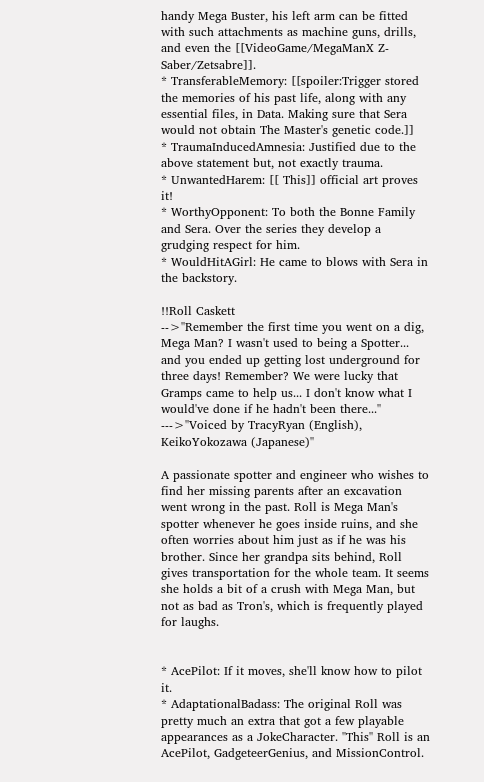handy Mega Buster, his left arm can be fitted with such attachments as machine guns, drills, and even the [[VideoGame/MegaManX Z-Saber/Zetsabre]].
* TransferableMemory: [[spoiler:Trigger stored the memories of his past life, along with any essential files, in Data. Making sure that Sera would not obtain The Master's genetic code.]]
* TraumaInducedAmnesia: Justified due to the above statement but, not exactly trauma.
* UnwantedHarem: [[ This]] official art proves it!
* WorthyOpponent: To both the Bonne Family and Sera. Over the series they develop a grudging respect for him.
* WouldHitAGirl: He came to blows with Sera in the backstory.

!!Roll Caskett
-->''Remember the first time you went on a dig, Mega Man? I wasn't used to being a Spotter... and you ended up getting lost underground for three days! Remember? We were lucky that Gramps came to help us... I don't know what I would've done if he hadn't been there...''
--->''Voiced by TracyRyan (English), KeikoYokozawa (Japanese)''

A passionate spotter and engineer who wishes to find her missing parents after an excavation went wrong in the past. Roll is Mega Man's spotter whenever he goes inside ruins, and she often worries about him just as if he was his brother. Since her grandpa sits behind, Roll gives transportation for the whole team. It seems she holds a bit of a crush with Mega Man, but not as bad as Tron's, which is frequently played for laughs.


* AcePilot: If it moves, she'll know how to pilot it.
* AdaptationalBadass: The original Roll was pretty much an extra that got a few playable appearances as a JokeCharacter. ''This'' Roll is an AcePilot, GadgeteerGenius, and MissionControl.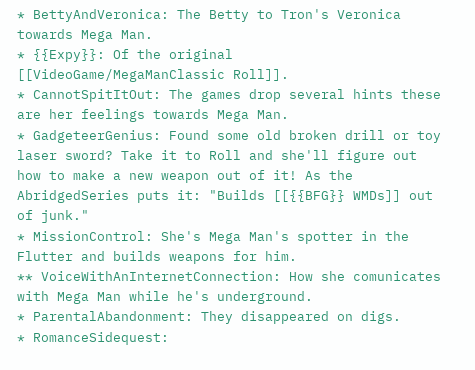* BettyAndVeronica: The Betty to Tron's Veronica towards Mega Man.
* {{Expy}}: Of the original [[VideoGame/MegaManClassic Roll]].
* CannotSpitItOut: The games drop several hints these are her feelings towards Mega Man.
* GadgeteerGenius: Found some old broken drill or toy laser sword? Take it to Roll and she'll figure out how to make a new weapon out of it! As the AbridgedSeries puts it: "Builds [[{{BFG}} WMDs]] out of junk."
* MissionControl: She's Mega Man's spotter in the Flutter and builds weapons for him.
** VoiceWithAnInternetConnection: How she comunicates with Mega Man while he's underground.
* ParentalAbandonment: They disappeared on digs.
* RomanceSidequest: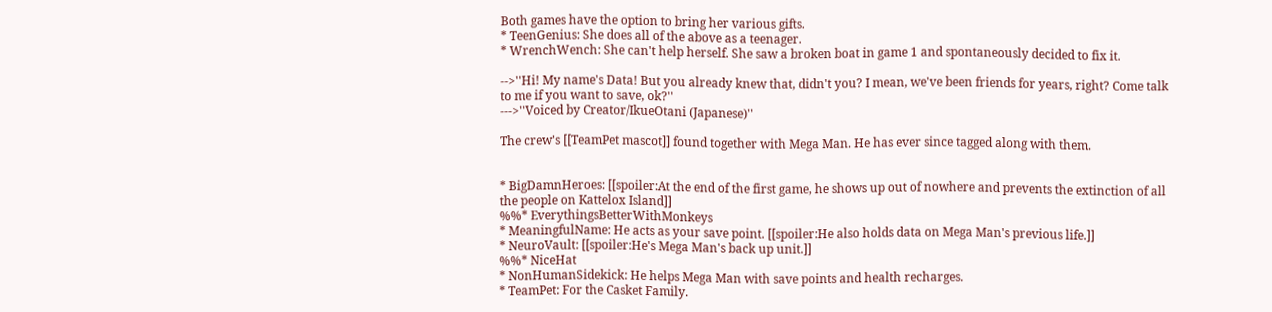Both games have the option to bring her various gifts.
* TeenGenius: She does all of the above as a teenager.
* WrenchWench: She can't help herself. She saw a broken boat in game 1 and spontaneously decided to fix it.

-->''Hi! My name's Data! But you already knew that, didn't you? I mean, we've been friends for years, right? Come talk to me if you want to save, ok?''
--->''Voiced by Creator/IkueOtani (Japanese)''

The crew's [[TeamPet mascot]] found together with Mega Man. He has ever since tagged along with them.


* BigDamnHeroes: [[spoiler:At the end of the first game, he shows up out of nowhere and prevents the extinction of all the people on Kattelox Island]]
%%* EverythingsBetterWithMonkeys
* MeaningfulName: He acts as your save point. [[spoiler:He also holds data on Mega Man's previous life.]]
* NeuroVault: [[spoiler:He's Mega Man's back up unit.]]
%%* NiceHat
* NonHumanSidekick: He helps Mega Man with save points and health recharges.
* TeamPet: For the Casket Family.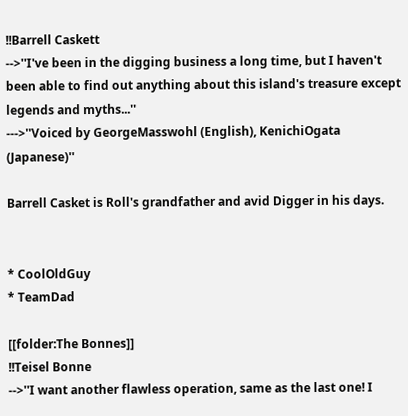!!Barrell Caskett
-->''I've been in the digging business a long time, but I haven't been able to find out anything about this island's treasure except legends and myths...''
--->''Voiced by GeorgeMasswohl (English), KenichiOgata (Japanese)''

Barrell Casket is Roll's grandfather and avid Digger in his days.


* CoolOldGuy
* TeamDad

[[folder:The Bonnes]]
!!Teisel Bonne
-->''I want another flawless operation, same as the last one! I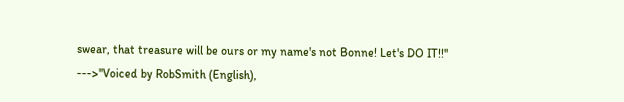swear, that treasure will be ours or my name's not Bonne! Let's DO IT!!''
--->''Voiced by RobSmith (English),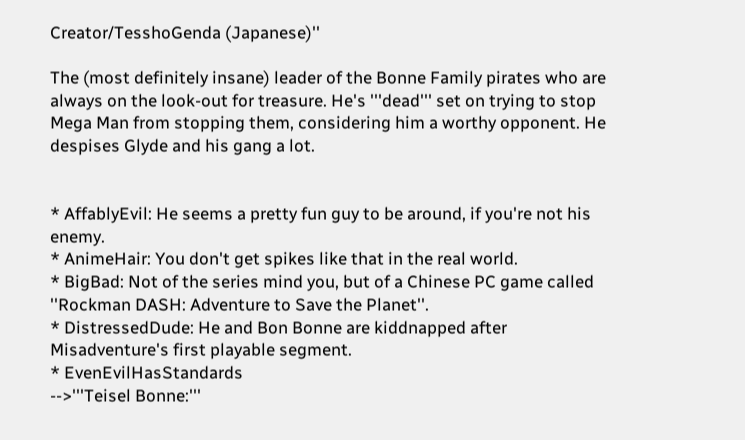Creator/TesshoGenda (Japanese)''

The (most definitely insane) leader of the Bonne Family pirates who are always on the look-out for treasure. He's '''dead''' set on trying to stop Mega Man from stopping them, considering him a worthy opponent. He despises Glyde and his gang a lot.


* AffablyEvil: He seems a pretty fun guy to be around, if you're not his enemy.
* AnimeHair: You don't get spikes like that in the real world.
* BigBad: Not of the series mind you, but of a Chinese PC game called ''Rockman DASH: Adventure to Save the Planet''.
* DistressedDude: He and Bon Bonne are kiddnapped after Misadventure's first playable segment.
* EvenEvilHasStandards
-->'''Teisel Bonne:'''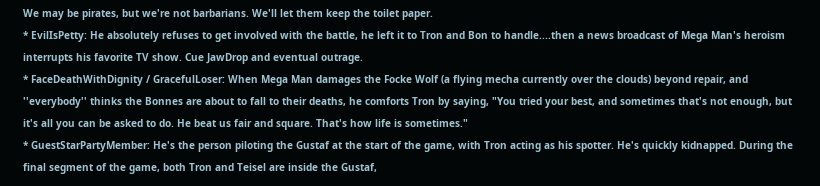We may be pirates, but we're not barbarians. We'll let them keep the toilet paper.
* EvilIsPetty: He absolutely refuses to get involved with the battle, he left it to Tron and Bon to handle....then a news broadcast of Mega Man's heroism interrupts his favorite TV show. Cue JawDrop and eventual outrage.
* FaceDeathWithDignity / GracefulLoser: When Mega Man damages the Focke Wolf (a flying mecha currently over the clouds) beyond repair, and ''everybody'' thinks the Bonnes are about to fall to their deaths, he comforts Tron by saying, "You tried your best, and sometimes that's not enough, but it's all you can be asked to do. He beat us fair and square. That's how life is sometimes."
* GuestStarPartyMember: He's the person piloting the Gustaf at the start of the game, with Tron acting as his spotter. He's quickly kidnapped. During the final segment of the game, both Tron and Teisel are inside the Gustaf,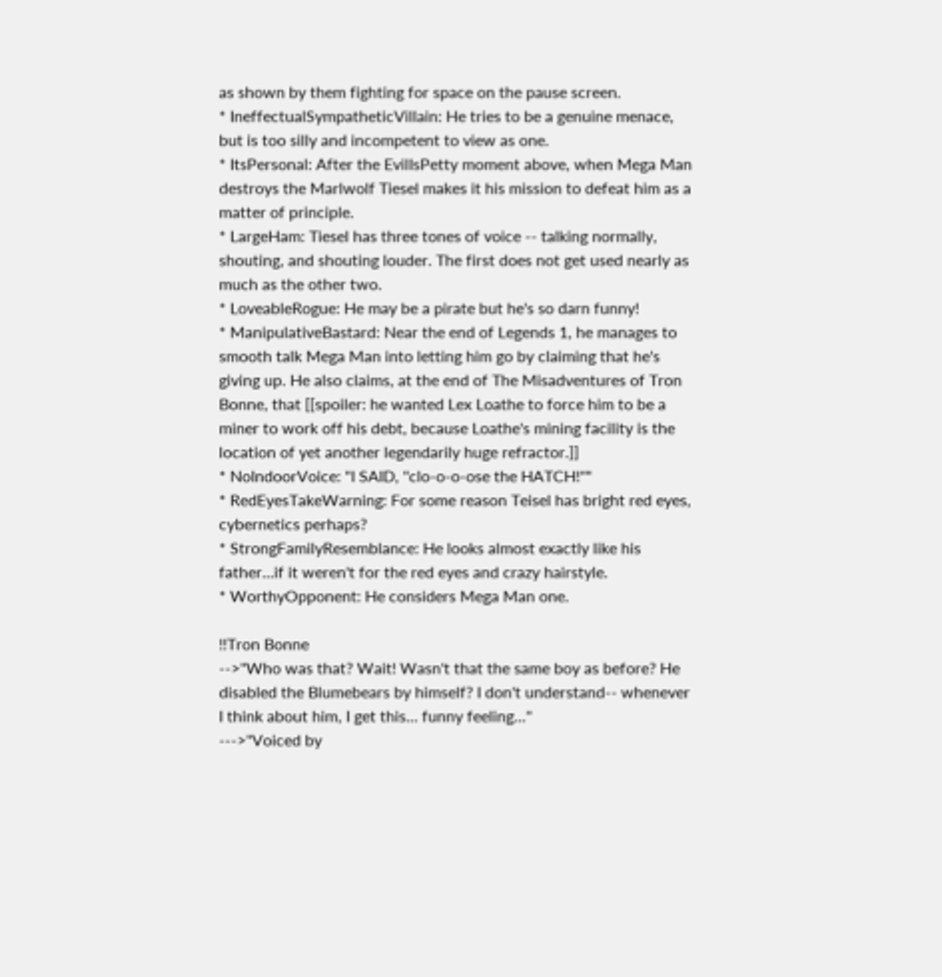as shown by them fighting for space on the pause screen.
* IneffectualSympatheticVillain: He tries to be a genuine menace, but is too silly and incompetent to view as one.
* ItsPersonal: After the EvilIsPetty moment above, when Mega Man destroys the Marlwolf Tiesel makes it his mission to defeat him as a matter of principle.
* LargeHam: Tiesel has three tones of voice -- talking normally, shouting, and shouting louder. The first does not get used nearly as much as the other two.
* LoveableRogue: He may be a pirate but he's so darn funny!
* ManipulativeBastard: Near the end of Legends 1, he manages to smooth talk Mega Man into letting him go by claiming that he's giving up. He also claims, at the end of The Misadventures of Tron Bonne, that [[spoiler: he wanted Lex Loathe to force him to be a miner to work off his debt, because Loathe's mining facility is the location of yet another legendarily huge refractor.]]
* NoIndoorVoice: "I SAID, ''clo-o-o-ose the HATCH!''"
* RedEyesTakeWarning: For some reason Teisel has bright red eyes, cybernetics perhaps?
* StrongFamilyResemblance: He looks almost exactly like his father...if it weren't for the red eyes and crazy hairstyle.
* WorthyOpponent: He considers Mega Man one.

!!Tron Bonne
-->''Who was that? Wait! Wasn't that the same boy as before? He disabled the Blumebears by himself? I don't understand-- whenever I think about him, I get this... funny feeling...''
--->''Voiced by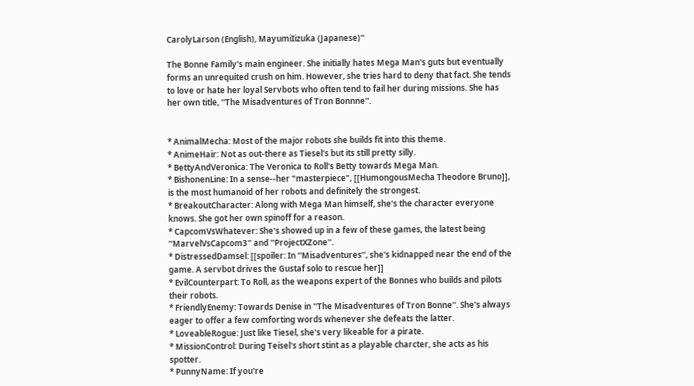CarolyLarson (English), MayumiIizuka (Japanese)''

The Bonne Family's main engineer. She initially hates Mega Man's guts but eventually forms an unrequited crush on him. However, she tries hard to deny that fact. She tends to love or hate her loyal Servbots who often tend to fail her during missions. She has her own title, ''The Misadventures of Tron Bonnne''.


* AnimalMecha: Most of the major robots she builds fit into this theme.
* AnimeHair: Not as out-there as Tiesel's but its still pretty silly.
* BettyAndVeronica: The Veronica to Roll's Betty towards Mega Man.
* BishonenLine: In a sense--her "masterpiece", [[HumongousMecha Theodore Bruno]], is the most humanoid of her robots and definitely the strongest.
* BreakoutCharacter: Along with Mega Man himself, she's the character everyone knows. She got her own spinoff for a reason.
* CapcomVsWhatever: She's showed up in a few of these games, the latest being ''MarvelVsCapcom3'' and ''ProjectXZone''.
* DistressedDamsel: [[spoiler: In ''Misadventures'', she's kidnapped near the end of the game. A servbot drives the Gustaf solo to rescue her]]
* EvilCounterpart: To Roll, as the weapons expert of the Bonnes who builds and pilots their robots.
* FriendlyEnemy: Towards Denise in ''The Misadventures of Tron Bonne''. She's always eager to offer a few comforting words whenever she defeats the latter.
* LoveableRogue: Just like Tiesel, she's very likeable for a pirate.
* MissionControl: During Teisel's short stint as a playable charcter, she acts as his spotter.
* PunnyName: If you're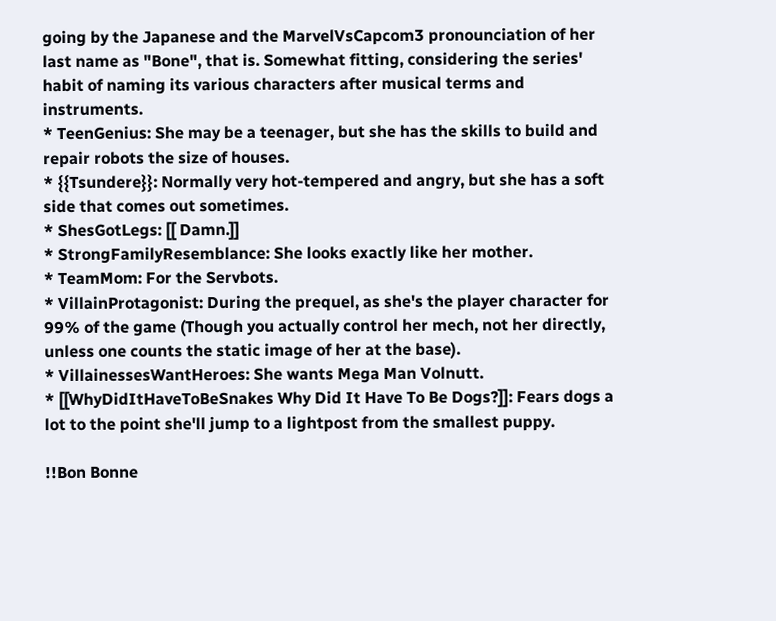going by the Japanese and the MarvelVsCapcom3 pronounciation of her last name as "Bone", that is. Somewhat fitting, considering the series' habit of naming its various characters after musical terms and instruments.
* TeenGenius: She may be a teenager, but she has the skills to build and repair robots the size of houses.
* {{Tsundere}}: Normally very hot-tempered and angry, but she has a soft side that comes out sometimes.
* ShesGotLegs: [[ Damn.]]
* StrongFamilyResemblance: She looks exactly like her mother.
* TeamMom: For the Servbots.
* VillainProtagonist: During the prequel, as she's the player character for 99% of the game (Though you actually control her mech, not her directly, unless one counts the static image of her at the base).
* VillainessesWantHeroes: She wants Mega Man Volnutt.
* [[WhyDidItHaveToBeSnakes Why Did It Have To Be Dogs?]]: Fears dogs a lot to the point she'll jump to a lightpost from the smallest puppy.

!!Bon Bonne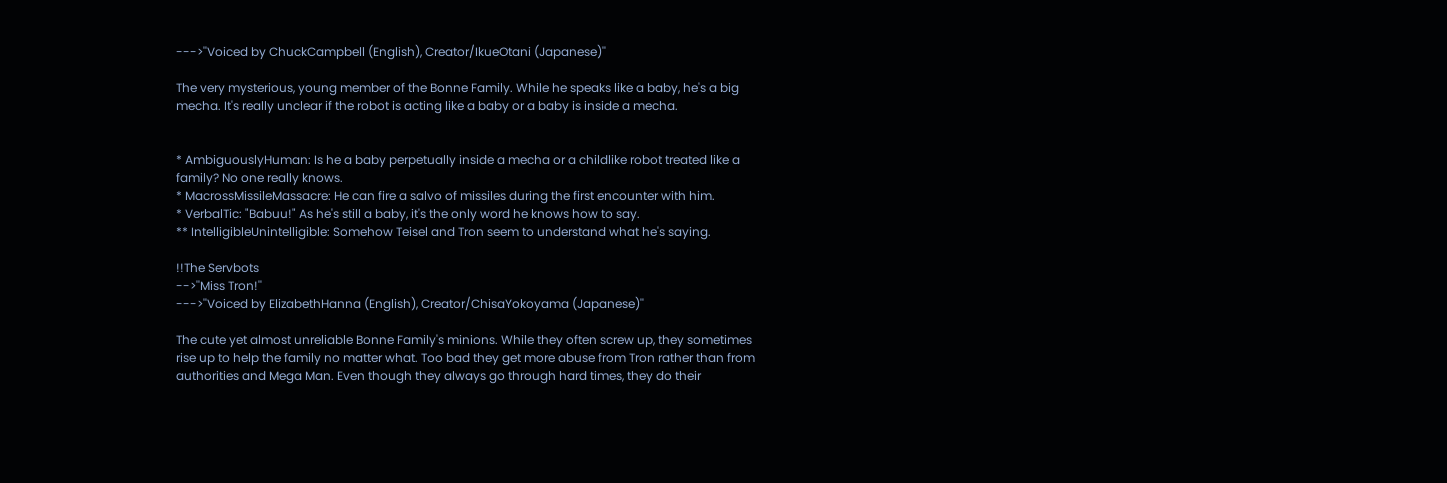--->''Voiced by ChuckCampbell (English), Creator/IkueOtani (Japanese)''

The very mysterious, young member of the Bonne Family. While he speaks like a baby, he's a big mecha. It's really unclear if the robot is acting like a baby or a baby is inside a mecha.


* AmbiguouslyHuman: Is he a baby perpetually inside a mecha or a childlike robot treated like a family? No one really knows.
* MacrossMissileMassacre: He can fire a salvo of missiles during the first encounter with him.
* VerbalTic: "Babuu!" As he's still a baby, it's the only word he knows how to say.
** IntelligibleUnintelligible: Somehow Teisel and Tron seem to understand what he's saying.

!!The Servbots
-->''Miss Tron!''
--->''Voiced by ElizabethHanna (English), Creator/ChisaYokoyama (Japanese)''

The cute yet almost unreliable Bonne Family's minions. While they often screw up, they sometimes rise up to help the family no matter what. Too bad they get more abuse from Tron rather than from authorities and Mega Man. Even though they always go through hard times, they do their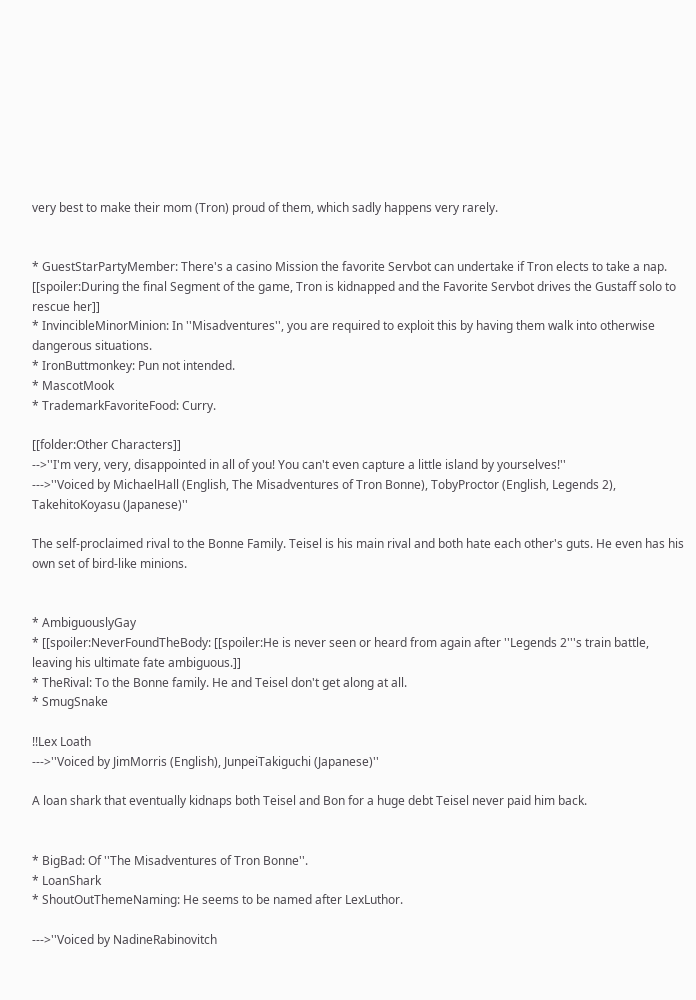very best to make their mom (Tron) proud of them, which sadly happens very rarely.


* GuestStarPartyMember: There's a casino Mission the favorite Servbot can undertake if Tron elects to take a nap. [[spoiler:During the final Segment of the game, Tron is kidnapped and the Favorite Servbot drives the Gustaff solo to rescue her]]
* InvincibleMinorMinion: In ''Misadventures'', you are required to exploit this by having them walk into otherwise dangerous situations.
* IronButtmonkey: Pun not intended.
* MascotMook
* TrademarkFavoriteFood: Curry.

[[folder:Other Characters]]
-->''I'm very, very, disappointed in all of you! You can't even capture a little island by yourselves!''
--->''Voiced by MichaelHall (English, The Misadventures of Tron Bonne), TobyProctor (English, Legends 2), TakehitoKoyasu (Japanese)''

The self-proclaimed rival to the Bonne Family. Teisel is his main rival and both hate each other's guts. He even has his own set of bird-like minions.


* AmbiguouslyGay
* [[spoiler:NeverFoundTheBody: [[spoiler:He is never seen or heard from again after ''Legends 2'''s train battle, leaving his ultimate fate ambiguous.]]
* TheRival: To the Bonne family. He and Teisel don't get along at all.
* SmugSnake

!!Lex Loath
--->''Voiced by JimMorris (English), JunpeiTakiguchi (Japanese)''

A loan shark that eventually kidnaps both Teisel and Bon for a huge debt Teisel never paid him back.


* BigBad: Of ''The Misadventures of Tron Bonne''.
* LoanShark
* ShoutOutThemeNaming: He seems to be named after LexLuthor.

--->''Voiced by NadineRabinovitch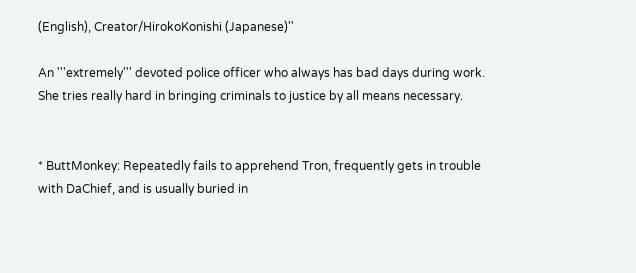(English), Creator/HirokoKonishi (Japanese)''

An '''extremely''' devoted police officer who always has bad days during work. She tries really hard in bringing criminals to justice by all means necessary.


* ButtMonkey: Repeatedly fails to apprehend Tron, frequently gets in trouble with DaChief, and is usually buried in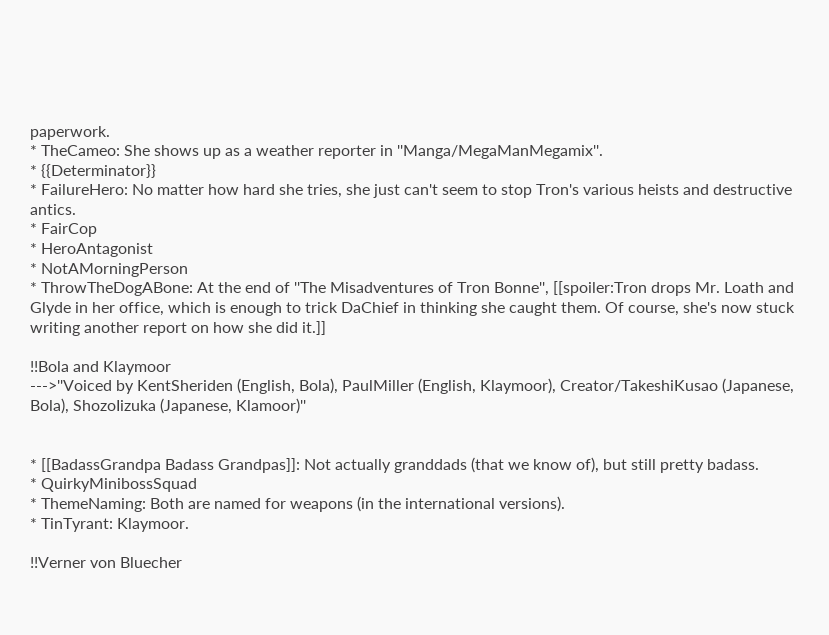paperwork.
* TheCameo: She shows up as a weather reporter in ''Manga/MegaManMegamix''.
* {{Determinator}}
* FailureHero: No matter how hard she tries, she just can't seem to stop Tron's various heists and destructive antics.
* FairCop
* HeroAntagonist
* NotAMorningPerson
* ThrowTheDogABone: At the end of ''The Misadventures of Tron Bonne'', [[spoiler:Tron drops Mr. Loath and Glyde in her office, which is enough to trick DaChief in thinking she caught them. Of course, she's now stuck writing another report on how she did it.]]

!!Bola and Klaymoor
--->''Voiced by KentSheriden (English, Bola), PaulMiller (English, Klaymoor), Creator/TakeshiKusao (Japanese, Bola), ShozoIizuka (Japanese, Klamoor)''


* [[BadassGrandpa Badass Grandpas]]: Not actually granddads (that we know of), but still pretty badass.
* QuirkyMinibossSquad
* ThemeNaming: Both are named for weapons (in the international versions).
* TinTyrant: Klaymoor.

!!Verner von Bluecher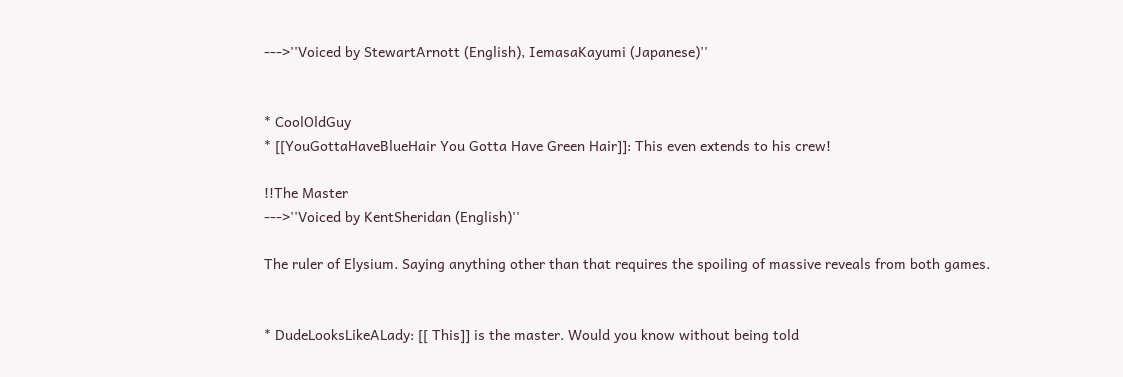--->''Voiced by StewartArnott (English), IemasaKayumi (Japanese)''


* CoolOldGuy
* [[YouGottaHaveBlueHair You Gotta Have Green Hair]]: This even extends to his crew!

!!The Master
--->''Voiced by KentSheridan (English)''

The ruler of Elysium. Saying anything other than that requires the spoiling of massive reveals from both games.


* DudeLooksLikeALady: [[ This]] is the master. Would you know without being told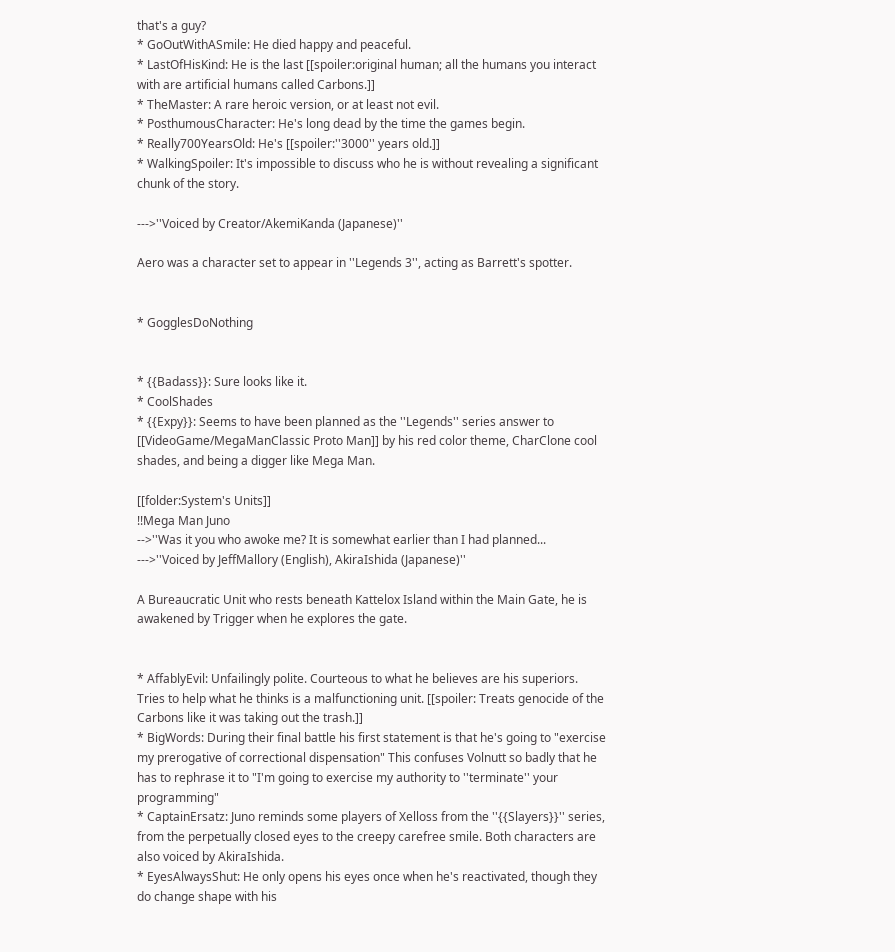that's a guy?
* GoOutWithASmile: He died happy and peaceful.
* LastOfHisKind: He is the last [[spoiler:original human; all the humans you interact with are artificial humans called Carbons.]]
* TheMaster: A rare heroic version, or at least not evil.
* PosthumousCharacter: He's long dead by the time the games begin.
* Really700YearsOld: He's [[spoiler:''3000'' years old.]]
* WalkingSpoiler: It's impossible to discuss who he is without revealing a significant chunk of the story.

--->''Voiced by Creator/AkemiKanda (Japanese)''

Aero was a character set to appear in ''Legends 3'', acting as Barrett's spotter.


* GogglesDoNothing


* {{Badass}}: Sure looks like it.
* CoolShades
* {{Expy}}: Seems to have been planned as the ''Legends'' series answer to [[VideoGame/MegaManClassic Proto Man]] by his red color theme, CharClone cool shades, and being a digger like Mega Man.

[[folder:System's Units]]
!!Mega Man Juno
-->''Was it you who awoke me? It is somewhat earlier than I had planned...
--->''Voiced by JeffMallory (English), AkiraIshida (Japanese)''

A Bureaucratic Unit who rests beneath Kattelox Island within the Main Gate, he is awakened by Trigger when he explores the gate.


* AffablyEvil: Unfailingly polite. Courteous to what he believes are his superiors. Tries to help what he thinks is a malfunctioning unit. [[spoiler: Treats genocide of the Carbons like it was taking out the trash.]]
* BigWords: During their final battle his first statement is that he's going to "exercise my prerogative of correctional dispensation" This confuses Volnutt so badly that he has to rephrase it to "I'm going to exercise my authority to ''terminate'' your programming"
* CaptainErsatz: Juno reminds some players of Xelloss from the ''{{Slayers}}'' series, from the perpetually closed eyes to the creepy carefree smile. Both characters are also voiced by AkiraIshida.
* EyesAlwaysShut: He only opens his eyes once when he's reactivated, though they do change shape with his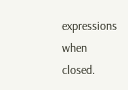expressions when closed.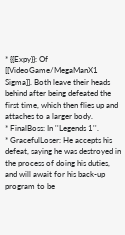* {{Expy}}: Of [[VideoGame/MegaManX1 Sigma]]. Both leave their heads behind after being defeated the first time, which then flies up and attaches to a larger body.
* FinalBoss: In ''Legends 1''.
* GracefulLoser: He accepts his defeat, saying he was destroyed in the process of doing his duties, and will await for his back-up program to be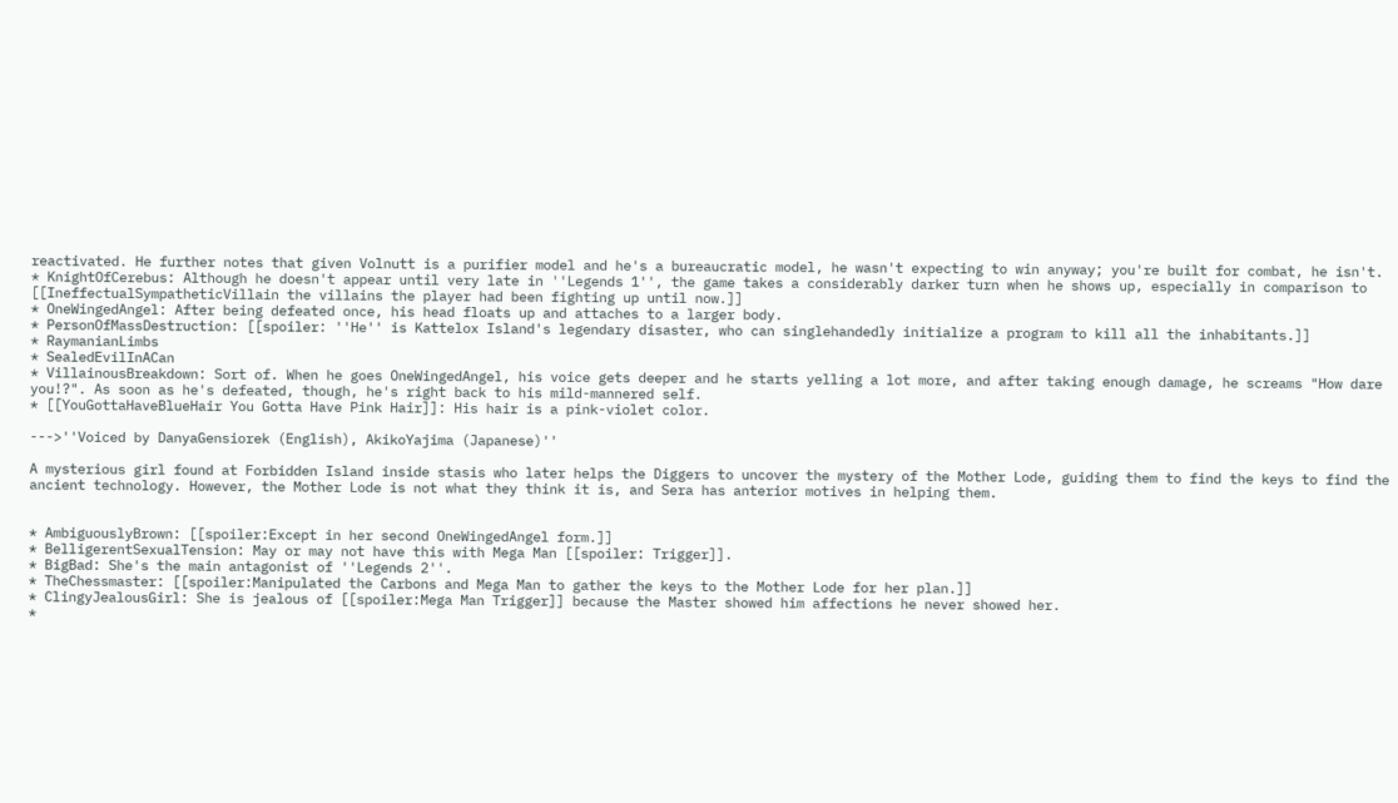reactivated. He further notes that given Volnutt is a purifier model and he's a bureaucratic model, he wasn't expecting to win anyway; you're built for combat, he isn't.
* KnightOfCerebus: Although he doesn't appear until very late in ''Legends 1'', the game takes a considerably darker turn when he shows up, especially in comparison to [[IneffectualSympatheticVillain the villains the player had been fighting up until now.]]
* OneWingedAngel: After being defeated once, his head floats up and attaches to a larger body.
* PersonOfMassDestruction: [[spoiler: ''He'' is Kattelox Island's legendary disaster, who can singlehandedly initialize a program to kill all the inhabitants.]]
* RaymanianLimbs
* SealedEvilInACan
* VillainousBreakdown: Sort of. When he goes OneWingedAngel, his voice gets deeper and he starts yelling a lot more, and after taking enough damage, he screams "How dare you!?". As soon as he's defeated, though, he's right back to his mild-mannered self.
* [[YouGottaHaveBlueHair You Gotta Have Pink Hair]]: His hair is a pink-violet color.

--->''Voiced by DanyaGensiorek (English), AkikoYajima (Japanese)''

A mysterious girl found at Forbidden Island inside stasis who later helps the Diggers to uncover the mystery of the Mother Lode, guiding them to find the keys to find the ancient technology. However, the Mother Lode is not what they think it is, and Sera has anterior motives in helping them.


* AmbiguouslyBrown: [[spoiler:Except in her second OneWingedAngel form.]]
* BelligerentSexualTension: May or may not have this with Mega Man [[spoiler: Trigger]].
* BigBad: She's the main antagonist of ''Legends 2''.
* TheChessmaster: [[spoiler:Manipulated the Carbons and Mega Man to gather the keys to the Mother Lode for her plan.]]
* ClingyJealousGirl: She is jealous of [[spoiler:Mega Man Trigger]] because the Master showed him affections he never showed her.
*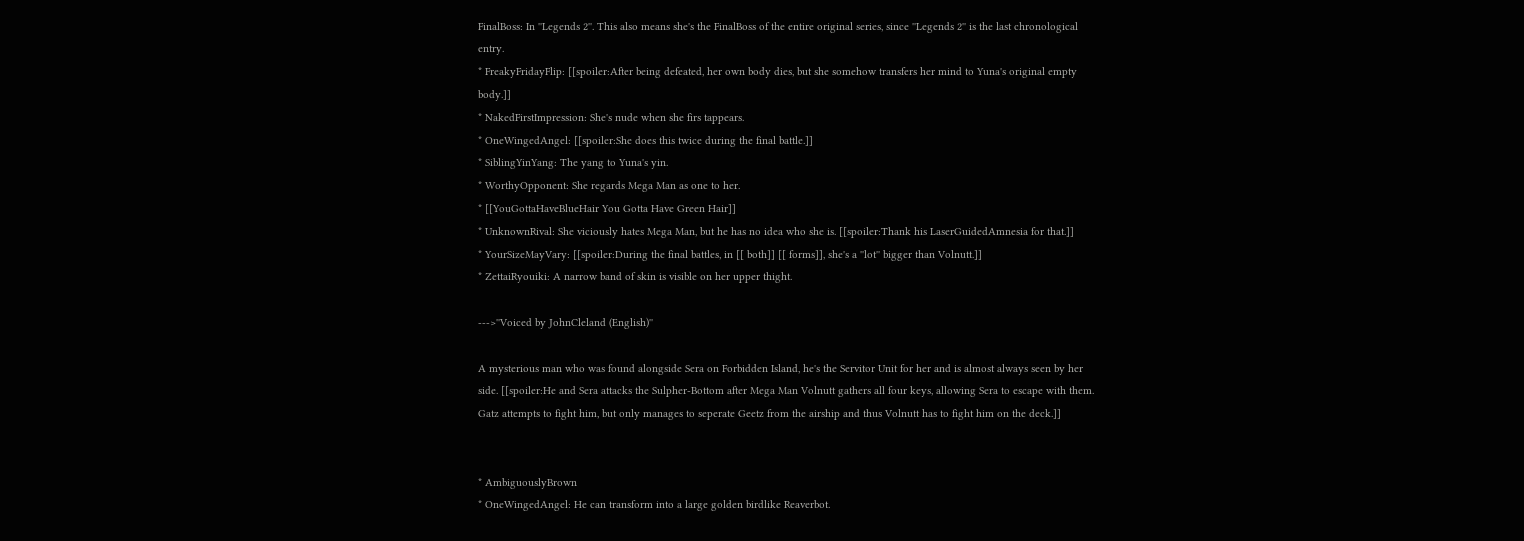FinalBoss: In ''Legends 2''. This also means she's the FinalBoss of the entire original series, since ''Legends 2'' is the last chronological entry.
* FreakyFridayFlip: [[spoiler:After being defeated, her own body dies, but she somehow transfers her mind to Yuna's original empty body.]]
* NakedFirstImpression: She's nude when she firs tappears.
* OneWingedAngel: [[spoiler:She does this twice during the final battle.]]
* SiblingYinYang: The yang to Yuna's yin.
* WorthyOpponent: She regards Mega Man as one to her.
* [[YouGottaHaveBlueHair You Gotta Have Green Hair]]
* UnknownRival: She viciously hates Mega Man, but he has no idea who she is. [[spoiler:Thank his LaserGuidedAmnesia for that.]]
* YourSizeMayVary: [[spoiler:During the final battles, in [[ both]] [[ forms]], she's a ''lot'' bigger than Volnutt.]]
* ZettaiRyouiki: A narrow band of skin is visible on her upper thight.

--->''Voiced by JohnCleland (English)''

A mysterious man who was found alongside Sera on Forbidden Island, he's the Servitor Unit for her and is almost always seen by her side. [[spoiler:He and Sera attacks the Sulpher-Bottom after Mega Man Volnutt gathers all four keys, allowing Sera to escape with them. Gatz attempts to fight him, but only manages to seperate Geetz from the airship and thus Volnutt has to fight him on the deck.]]


* AmbiguouslyBrown
* OneWingedAngel: He can transform into a large golden birdlike Reaverbot.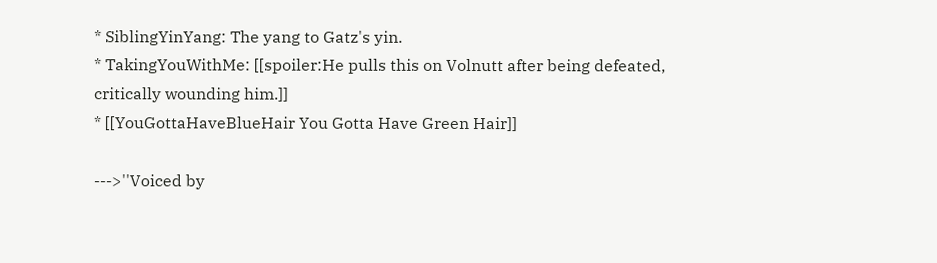* SiblingYinYang: The yang to Gatz's yin.
* TakingYouWithMe: [[spoiler:He pulls this on Volnutt after being defeated, critically wounding him.]]
* [[YouGottaHaveBlueHair You Gotta Have Green Hair]]

--->''Voiced by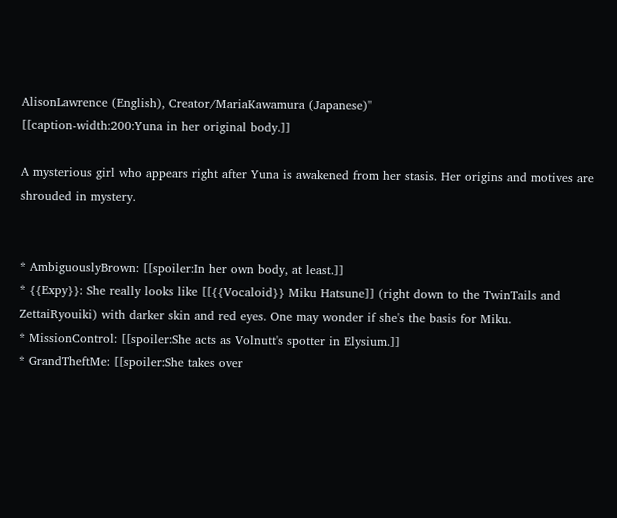AlisonLawrence (English), Creator/MariaKawamura (Japanese)''
[[caption-width:200:Yuna in her original body.]]

A mysterious girl who appears right after Yuna is awakened from her stasis. Her origins and motives are shrouded in mystery.


* AmbiguouslyBrown: [[spoiler:In her own body, at least.]]
* {{Expy}}: She really looks like [[{{Vocaloid}} Miku Hatsune]] (right down to the TwinTails and ZettaiRyouiki) with darker skin and red eyes. One may wonder if she's the basis for Miku.
* MissionControl: [[spoiler:She acts as Volnutt's spotter in Elysium.]]
* GrandTheftMe: [[spoiler:She takes over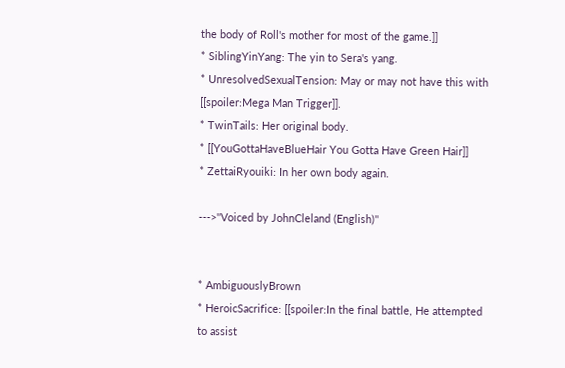the body of Roll's mother for most of the game.]]
* SiblingYinYang: The yin to Sera's yang.
* UnresolvedSexualTension: May or may not have this with [[spoiler:Mega Man Trigger]].
* TwinTails: Her original body.
* [[YouGottaHaveBlueHair You Gotta Have Green Hair]]
* ZettaiRyouiki: In her own body again.

--->''Voiced by JohnCleland (English)''


* AmbiguouslyBrown
* HeroicSacrifice: [[spoiler:In the final battle, He attempted to assist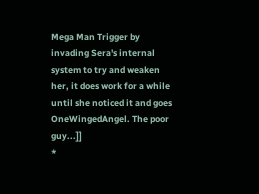Mega Man Trigger by invading Sera's internal system to try and weaken her, it does work for a while until she noticed it and goes OneWingedAngel. The poor guy...]]
*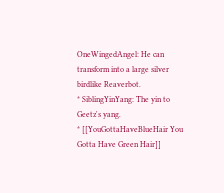OneWingedAngel: He can transform into a large silver birdlike Reaverbot.
* SiblingYinYang: The yin to Geetz's yang.
* [[YouGottaHaveBlueHair You Gotta Have Green Hair]]